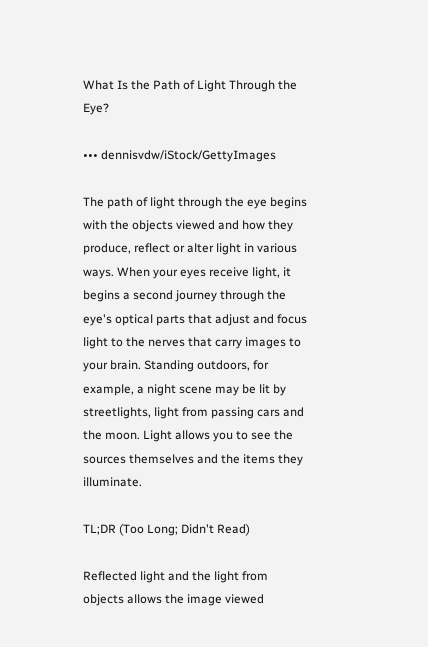What Is the Path of Light Through the Eye?

••• dennisvdw/iStock/GettyImages

The path of light through the eye begins with the objects viewed and how they produce, reflect or alter light in various ways. When your eyes receive light, it begins a second journey through the eye's optical parts that adjust and focus light to the nerves that carry images to your brain. Standing outdoors, for example, a night scene may be lit by streetlights, light from passing cars and the moon. Light allows you to see the sources themselves and the items they illuminate.

TL;DR (Too Long; Didn't Read)

Reflected light and the light from objects allows the image viewed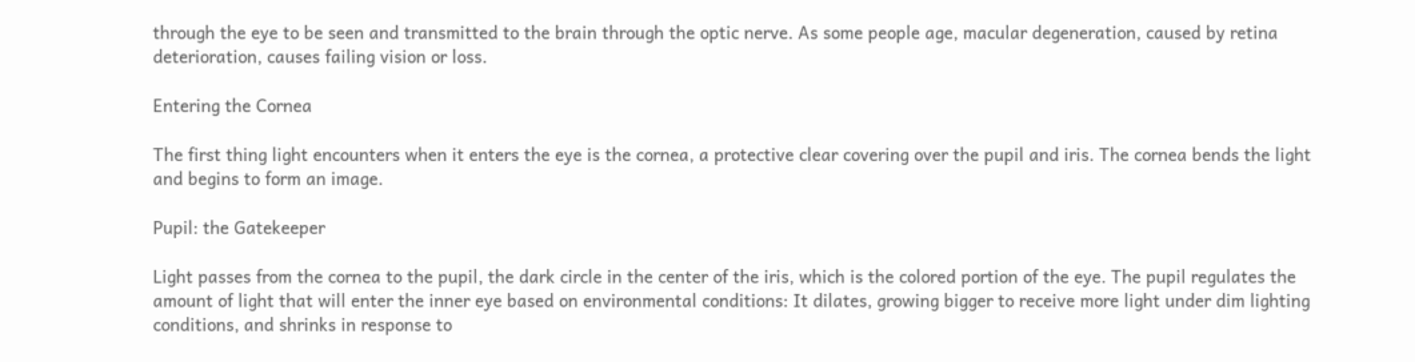through the eye to be seen and transmitted to the brain through the optic nerve. As some people age, macular degeneration, caused by retina deterioration, causes failing vision or loss.

Entering the Cornea

The first thing light encounters when it enters the eye is the cornea, a protective clear covering over the pupil and iris. The cornea bends the light and begins to form an image.

Pupil: the Gatekeeper

Light passes from the cornea to the pupil, the dark circle in the center of the iris, which is the colored portion of the eye. The pupil regulates the amount of light that will enter the inner eye based on environmental conditions: It dilates, growing bigger to receive more light under dim lighting conditions, and shrinks in response to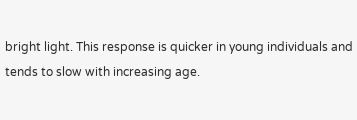bright light. This response is quicker in young individuals and tends to slow with increasing age.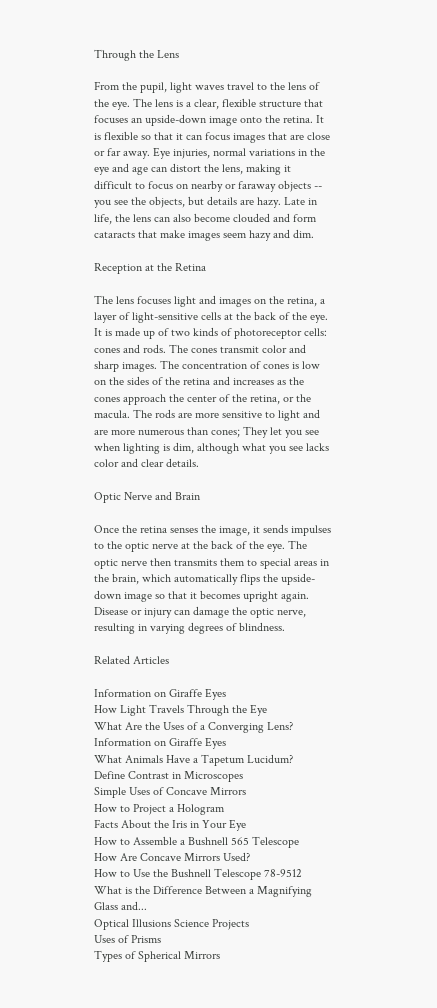Through the Lens

From the pupil, light waves travel to the lens of the eye. The lens is a clear, flexible structure that focuses an upside-down image onto the retina. It is flexible so that it can focus images that are close or far away. Eye injuries, normal variations in the eye and age can distort the lens, making it difficult to focus on nearby or faraway objects -- you see the objects, but details are hazy. Late in life, the lens can also become clouded and form cataracts that make images seem hazy and dim.

Reception at the Retina

The lens focuses light and images on the retina, a layer of light-sensitive cells at the back of the eye. It is made up of two kinds of photoreceptor cells: cones and rods. The cones transmit color and sharp images. The concentration of cones is low on the sides of the retina and increases as the cones approach the center of the retina, or the macula. The rods are more sensitive to light and are more numerous than cones; They let you see when lighting is dim, although what you see lacks color and clear details.

Optic Nerve and Brain

Once the retina senses the image, it sends impulses to the optic nerve at the back of the eye. The optic nerve then transmits them to special areas in the brain, which automatically flips the upside-down image so that it becomes upright again. Disease or injury can damage the optic nerve, resulting in varying degrees of blindness.

Related Articles

Information on Giraffe Eyes
How Light Travels Through the Eye
What Are the Uses of a Converging Lens?
Information on Giraffe Eyes
What Animals Have a Tapetum Lucidum?
Define Contrast in Microscopes
Simple Uses of Concave Mirrors
How to Project a Hologram
Facts About the Iris in Your Eye
How to Assemble a Bushnell 565 Telescope
How Are Concave Mirrors Used?
How to Use the Bushnell Telescope 78-9512
What is the Difference Between a Magnifying Glass and...
Optical Illusions Science Projects
Uses of Prisms
Types of Spherical Mirrors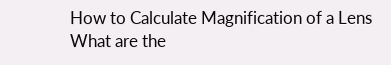How to Calculate Magnification of a Lens
What are the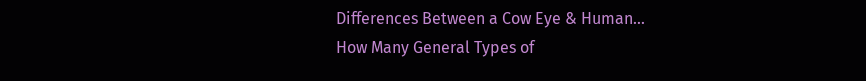Differences Between a Cow Eye & Human...
How Many General Types of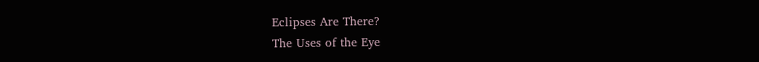Eclipses Are There?
The Uses of the Eye